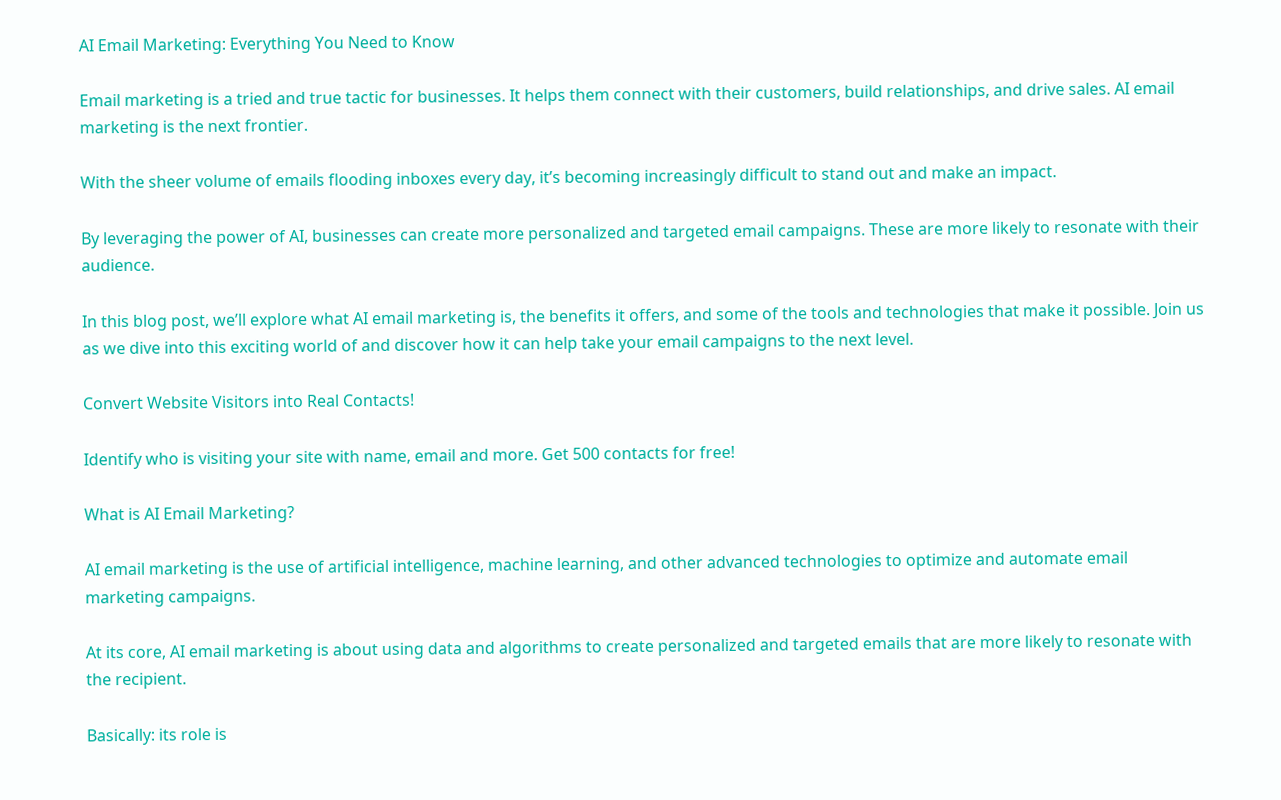AI Email Marketing: Everything You Need to Know

Email marketing is a tried and true tactic for businesses. It helps them connect with their customers, build relationships, and drive sales. AI email marketing is the next frontier.

With the sheer volume of emails flooding inboxes every day, it’s becoming increasingly difficult to stand out and make an impact.

By leveraging the power of AI, businesses can create more personalized and targeted email campaigns. These are more likely to resonate with their audience.

In this blog post, we’ll explore what AI email marketing is, the benefits it offers, and some of the tools and technologies that make it possible. Join us as we dive into this exciting world of and discover how it can help take your email campaigns to the next level.

Convert Website Visitors into Real Contacts!

Identify who is visiting your site with name, email and more. Get 500 contacts for free!

What is AI Email Marketing?

AI email marketing is the use of artificial intelligence, machine learning, and other advanced technologies to optimize and automate email marketing campaigns.

At its core, AI email marketing is about using data and algorithms to create personalized and targeted emails that are more likely to resonate with the recipient.

Basically: its role is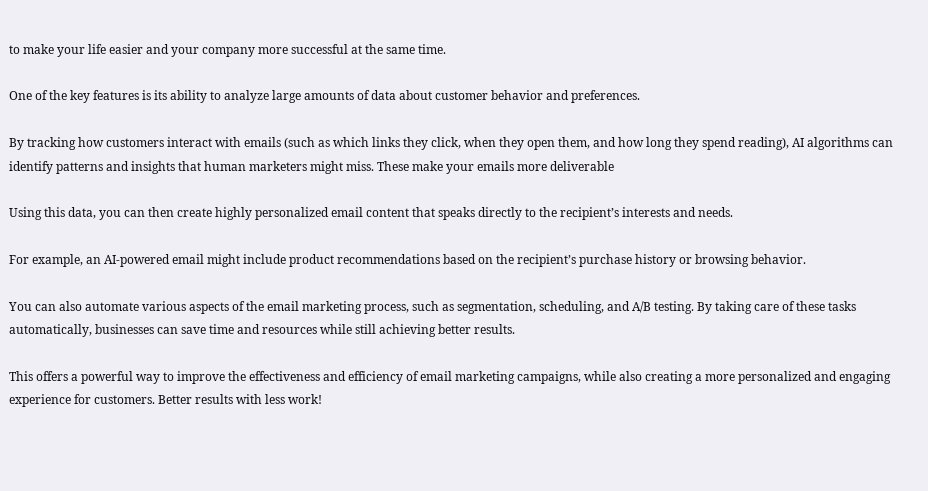to make your life easier and your company more successful at the same time.

One of the key features is its ability to analyze large amounts of data about customer behavior and preferences.

By tracking how customers interact with emails (such as which links they click, when they open them, and how long they spend reading), AI algorithms can identify patterns and insights that human marketers might miss. These make your emails more deliverable

Using this data, you can then create highly personalized email content that speaks directly to the recipient’s interests and needs.

For example, an AI-powered email might include product recommendations based on the recipient’s purchase history or browsing behavior.

You can also automate various aspects of the email marketing process, such as segmentation, scheduling, and A/B testing. By taking care of these tasks automatically, businesses can save time and resources while still achieving better results.

This offers a powerful way to improve the effectiveness and efficiency of email marketing campaigns, while also creating a more personalized and engaging experience for customers. Better results with less work!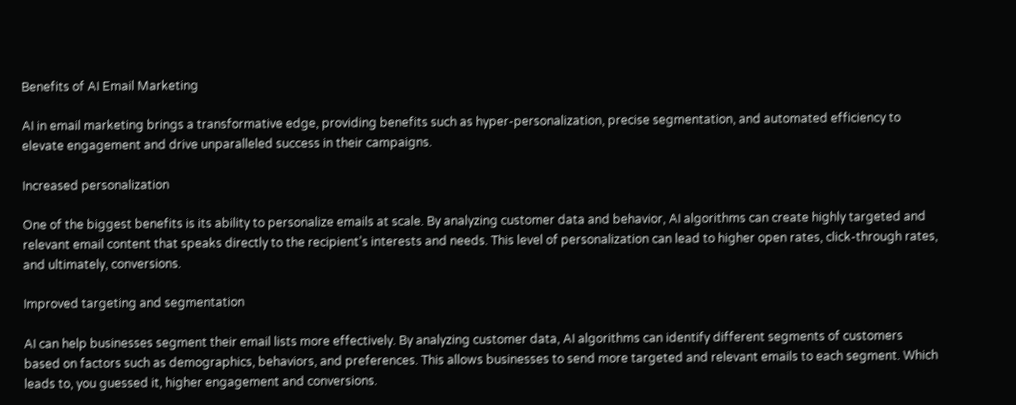Benefits of AI Email Marketing

AI in email marketing brings a transformative edge, providing benefits such as hyper-personalization, precise segmentation, and automated efficiency to elevate engagement and drive unparalleled success in their campaigns.

Increased personalization

One of the biggest benefits is its ability to personalize emails at scale. By analyzing customer data and behavior, AI algorithms can create highly targeted and relevant email content that speaks directly to the recipient’s interests and needs. This level of personalization can lead to higher open rates, click-through rates, and ultimately, conversions.

Improved targeting and segmentation

AI can help businesses segment their email lists more effectively. By analyzing customer data, AI algorithms can identify different segments of customers based on factors such as demographics, behaviors, and preferences. This allows businesses to send more targeted and relevant emails to each segment. Which leads to, you guessed it, higher engagement and conversions.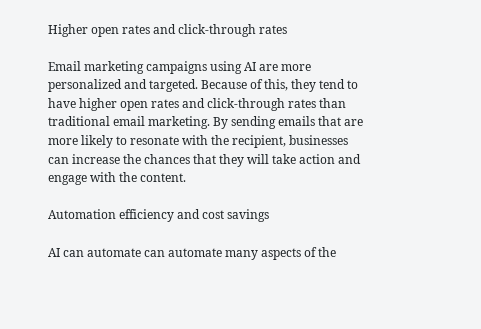Higher open rates and click-through rates

Email marketing campaigns using AI are more personalized and targeted. Because of this, they tend to have higher open rates and click-through rates than traditional email marketing. By sending emails that are more likely to resonate with the recipient, businesses can increase the chances that they will take action and engage with the content.

Automation efficiency and cost savings

AI can automate can automate many aspects of the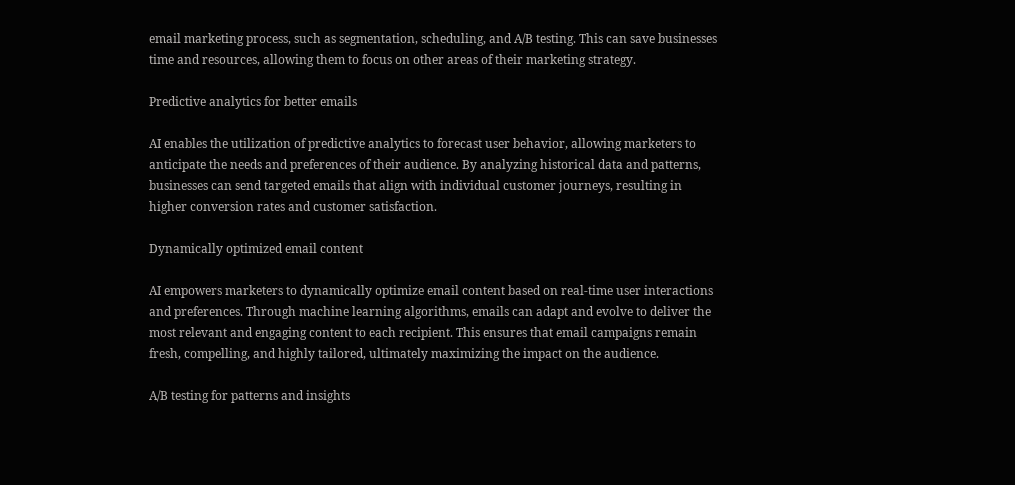email marketing process, such as segmentation, scheduling, and A/B testing. This can save businesses time and resources, allowing them to focus on other areas of their marketing strategy.

Predictive analytics for better emails

AI enables the utilization of predictive analytics to forecast user behavior, allowing marketers to anticipate the needs and preferences of their audience. By analyzing historical data and patterns, businesses can send targeted emails that align with individual customer journeys, resulting in higher conversion rates and customer satisfaction.

Dynamically optimized email content

AI empowers marketers to dynamically optimize email content based on real-time user interactions and preferences. Through machine learning algorithms, emails can adapt and evolve to deliver the most relevant and engaging content to each recipient. This ensures that email campaigns remain fresh, compelling, and highly tailored, ultimately maximizing the impact on the audience.

A/B testing for patterns and insights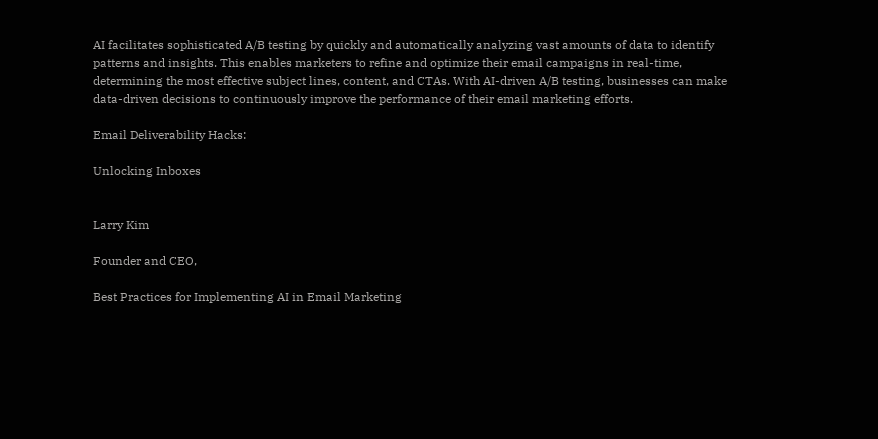AI facilitates sophisticated A/B testing by quickly and automatically analyzing vast amounts of data to identify patterns and insights. This enables marketers to refine and optimize their email campaigns in real-time, determining the most effective subject lines, content, and CTAs. With AI-driven A/B testing, businesses can make data-driven decisions to continuously improve the performance of their email marketing efforts.

Email Deliverability Hacks:

Unlocking Inboxes


Larry Kim

Founder and CEO,

Best Practices for Implementing AI in Email Marketing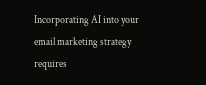Incorporating AI into your email marketing strategy requires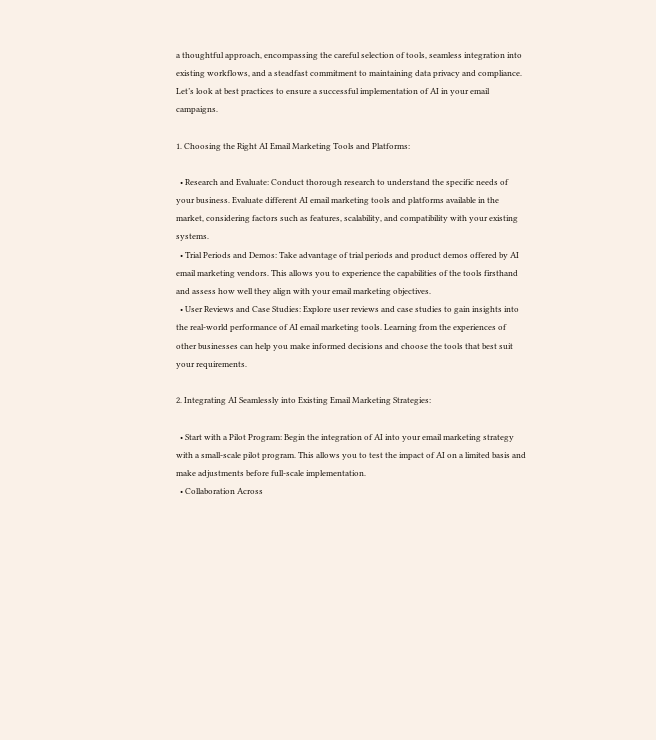a thoughtful approach, encompassing the careful selection of tools, seamless integration into existing workflows, and a steadfast commitment to maintaining data privacy and compliance. Let’s look at best practices to ensure a successful implementation of AI in your email campaigns.

1. Choosing the Right AI Email Marketing Tools and Platforms:

  • Research and Evaluate: Conduct thorough research to understand the specific needs of your business. Evaluate different AI email marketing tools and platforms available in the market, considering factors such as features, scalability, and compatibility with your existing systems.
  • Trial Periods and Demos: Take advantage of trial periods and product demos offered by AI email marketing vendors. This allows you to experience the capabilities of the tools firsthand and assess how well they align with your email marketing objectives.
  • User Reviews and Case Studies: Explore user reviews and case studies to gain insights into the real-world performance of AI email marketing tools. Learning from the experiences of other businesses can help you make informed decisions and choose the tools that best suit your requirements.

2. Integrating AI Seamlessly into Existing Email Marketing Strategies:

  • Start with a Pilot Program: Begin the integration of AI into your email marketing strategy with a small-scale pilot program. This allows you to test the impact of AI on a limited basis and make adjustments before full-scale implementation.
  • Collaboration Across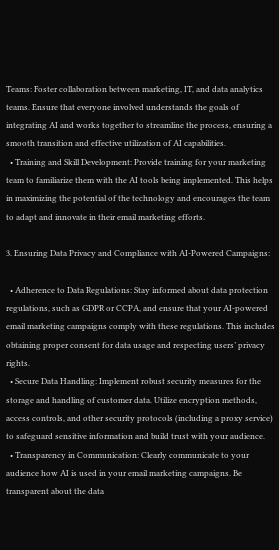Teams: Foster collaboration between marketing, IT, and data analytics teams. Ensure that everyone involved understands the goals of integrating AI and works together to streamline the process, ensuring a smooth transition and effective utilization of AI capabilities.
  • Training and Skill Development: Provide training for your marketing team to familiarize them with the AI tools being implemented. This helps in maximizing the potential of the technology and encourages the team to adapt and innovate in their email marketing efforts.

3. Ensuring Data Privacy and Compliance with AI-Powered Campaigns:

  • Adherence to Data Regulations: Stay informed about data protection regulations, such as GDPR or CCPA, and ensure that your AI-powered email marketing campaigns comply with these regulations. This includes obtaining proper consent for data usage and respecting users’ privacy rights.
  • Secure Data Handling: Implement robust security measures for the storage and handling of customer data. Utilize encryption methods, access controls, and other security protocols (including a proxy service) to safeguard sensitive information and build trust with your audience.
  • Transparency in Communication: Clearly communicate to your audience how AI is used in your email marketing campaigns. Be transparent about the data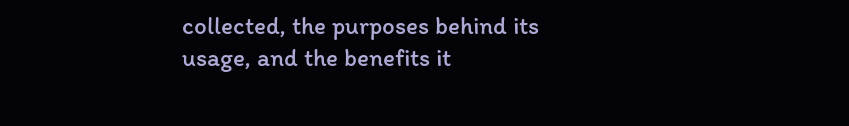collected, the purposes behind its usage, and the benefits it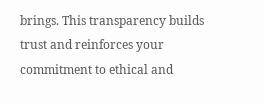brings. This transparency builds trust and reinforces your commitment to ethical and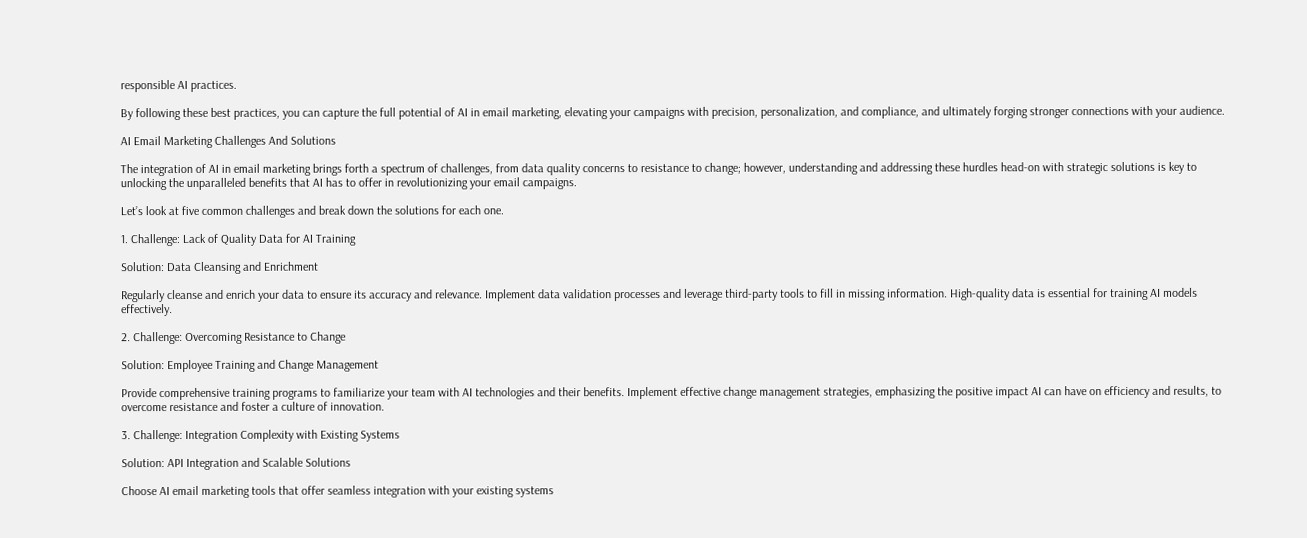responsible AI practices.

By following these best practices, you can capture the full potential of AI in email marketing, elevating your campaigns with precision, personalization, and compliance, and ultimately forging stronger connections with your audience.

AI Email Marketing Challenges And Solutions

The integration of AI in email marketing brings forth a spectrum of challenges, from data quality concerns to resistance to change; however, understanding and addressing these hurdles head-on with strategic solutions is key to unlocking the unparalleled benefits that AI has to offer in revolutionizing your email campaigns.

Let’s look at five common challenges and break down the solutions for each one.

1. Challenge: Lack of Quality Data for AI Training

Solution: Data Cleansing and Enrichment

Regularly cleanse and enrich your data to ensure its accuracy and relevance. Implement data validation processes and leverage third-party tools to fill in missing information. High-quality data is essential for training AI models effectively.

2. Challenge: Overcoming Resistance to Change

Solution: Employee Training and Change Management

Provide comprehensive training programs to familiarize your team with AI technologies and their benefits. Implement effective change management strategies, emphasizing the positive impact AI can have on efficiency and results, to overcome resistance and foster a culture of innovation.

3. Challenge: Integration Complexity with Existing Systems

Solution: API Integration and Scalable Solutions

Choose AI email marketing tools that offer seamless integration with your existing systems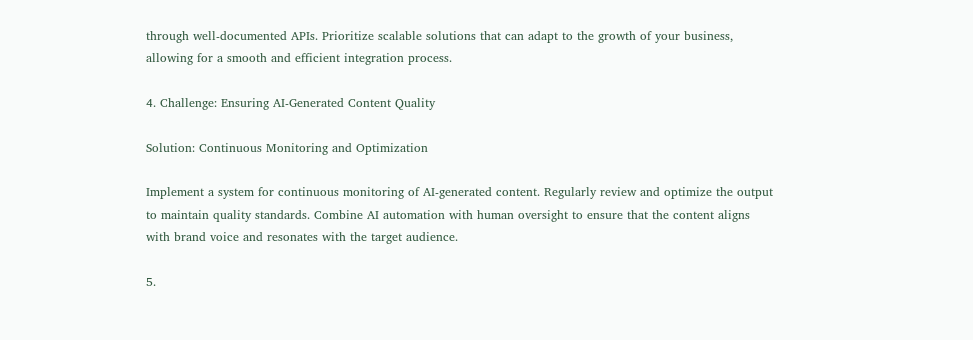through well-documented APIs. Prioritize scalable solutions that can adapt to the growth of your business, allowing for a smooth and efficient integration process.

4. Challenge: Ensuring AI-Generated Content Quality

Solution: Continuous Monitoring and Optimization

Implement a system for continuous monitoring of AI-generated content. Regularly review and optimize the output to maintain quality standards. Combine AI automation with human oversight to ensure that the content aligns with brand voice and resonates with the target audience.

5.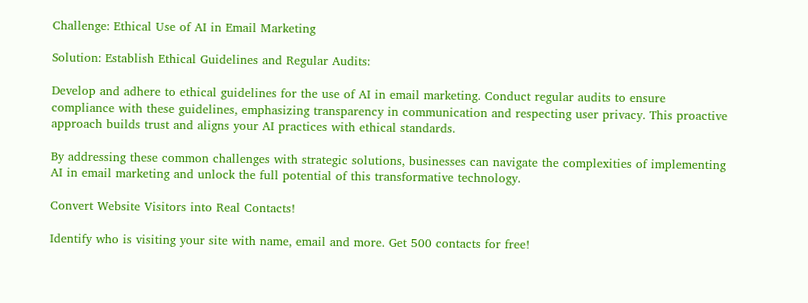Challenge: Ethical Use of AI in Email Marketing

Solution: Establish Ethical Guidelines and Regular Audits:

Develop and adhere to ethical guidelines for the use of AI in email marketing. Conduct regular audits to ensure compliance with these guidelines, emphasizing transparency in communication and respecting user privacy. This proactive approach builds trust and aligns your AI practices with ethical standards.

By addressing these common challenges with strategic solutions, businesses can navigate the complexities of implementing AI in email marketing and unlock the full potential of this transformative technology.

Convert Website Visitors into Real Contacts!

Identify who is visiting your site with name, email and more. Get 500 contacts for free!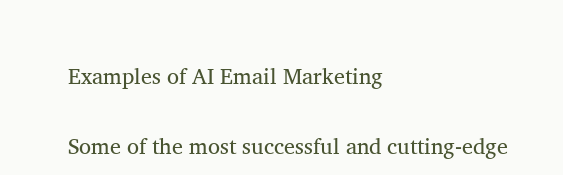Examples of AI Email Marketing

Some of the most successful and cutting-edge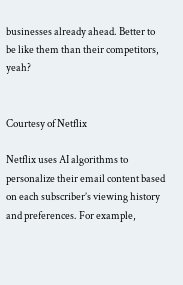businesses already ahead. Better to be like them than their competitors, yeah?


Courtesy of Netflix

Netflix uses AI algorithms to personalize their email content based on each subscriber’s viewing history and preferences. For example,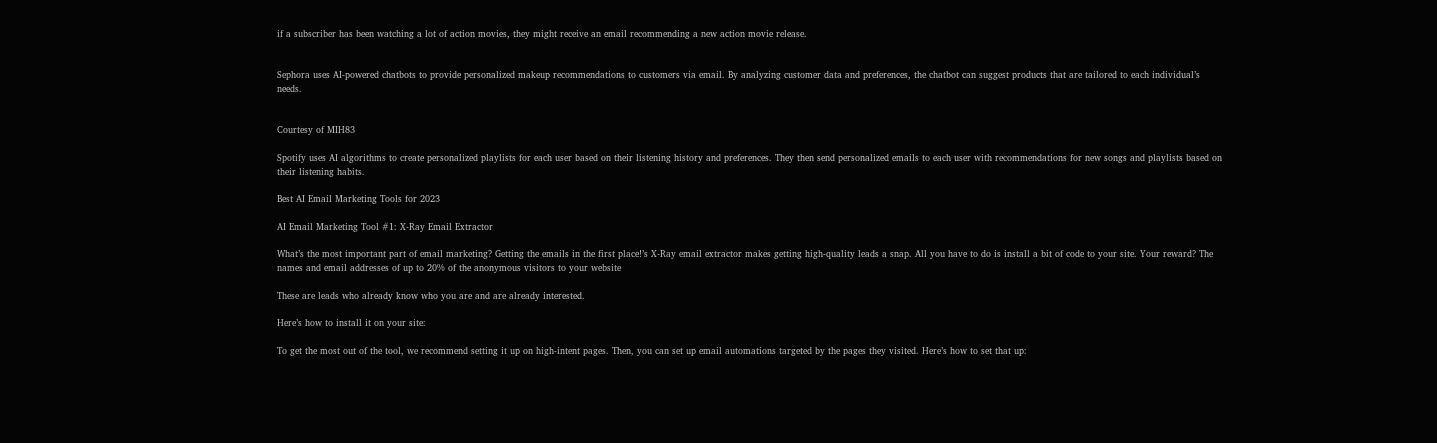if a subscriber has been watching a lot of action movies, they might receive an email recommending a new action movie release.


Sephora uses AI-powered chatbots to provide personalized makeup recommendations to customers via email. By analyzing customer data and preferences, the chatbot can suggest products that are tailored to each individual’s needs.


Courtesy of MIH83

Spotify uses AI algorithms to create personalized playlists for each user based on their listening history and preferences. They then send personalized emails to each user with recommendations for new songs and playlists based on their listening habits.

Best AI Email Marketing Tools for 2023

AI Email Marketing Tool #1: X-Ray Email Extractor

What’s the most important part of email marketing? Getting the emails in the first place!’s X-Ray email extractor makes getting high-quality leads a snap. All you have to do is install a bit of code to your site. Your reward? The names and email addresses of up to 20% of the anonymous visitors to your website

These are leads who already know who you are and are already interested.

Here’s how to install it on your site:

To get the most out of the tool, we recommend setting it up on high-intent pages. Then, you can set up email automations targeted by the pages they visited. Here’s how to set that up: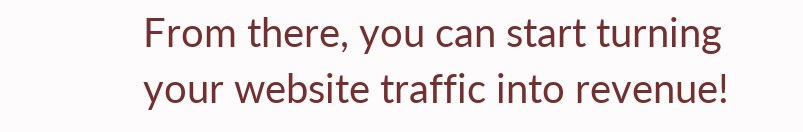From there, you can start turning your website traffic into revenue!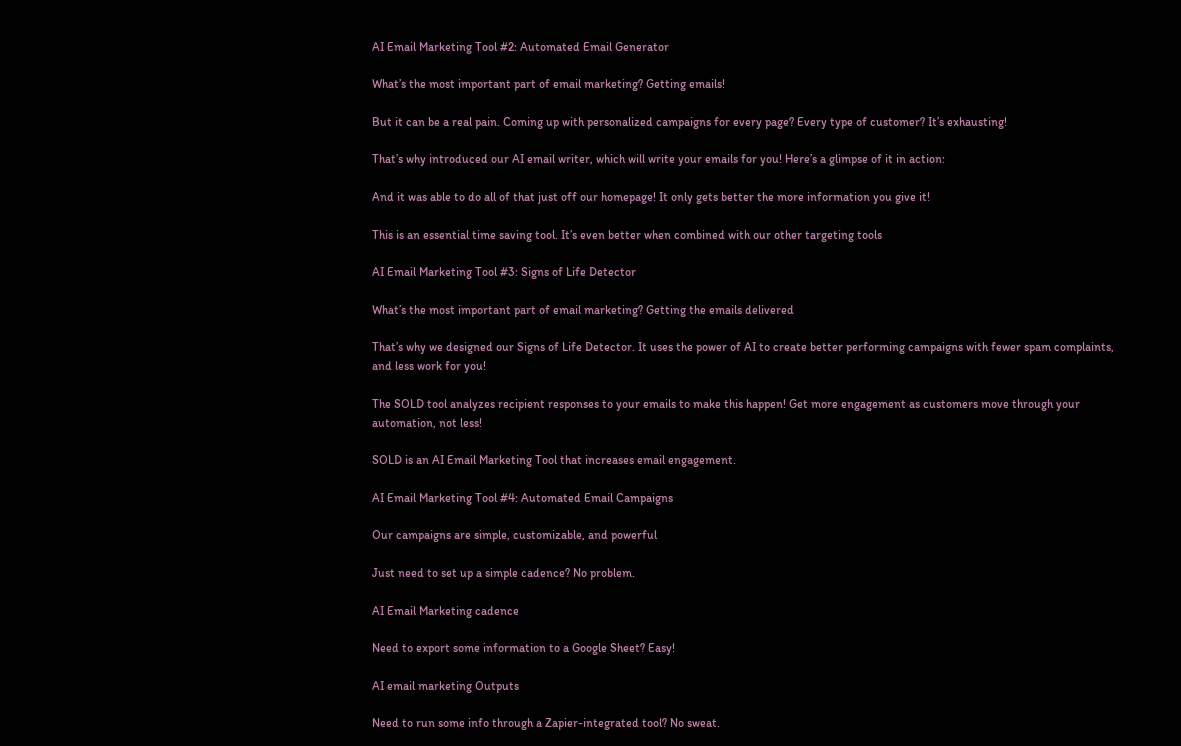AI Email Marketing Tool #2: Automated Email Generator

What’s the most important part of email marketing? Getting emails!

But it can be a real pain. Coming up with personalized campaigns for every page? Every type of customer? It’s exhausting!

That’s why introduced our AI email writer, which will write your emails for you! Here’s a glimpse of it in action:

And it was able to do all of that just off our homepage! It only gets better the more information you give it!

This is an essential time saving tool. It’s even better when combined with our other targeting tools

AI Email Marketing Tool #3: Signs of Life Detector

What’s the most important part of email marketing? Getting the emails delivered

That’s why we designed our Signs of Life Detector. It uses the power of AI to create better performing campaigns with fewer spam complaints, and less work for you!

The SOLD tool analyzes recipient responses to your emails to make this happen! Get more engagement as customers move through your automation, not less!

SOLD is an AI Email Marketing Tool that increases email engagement.

AI Email Marketing Tool #4: Automated Email Campaigns

Our campaigns are simple, customizable, and powerful

Just need to set up a simple cadence? No problem.

AI Email Marketing cadence

Need to export some information to a Google Sheet? Easy!

AI email marketing Outputs

Need to run some info through a Zapier-integrated tool? No sweat.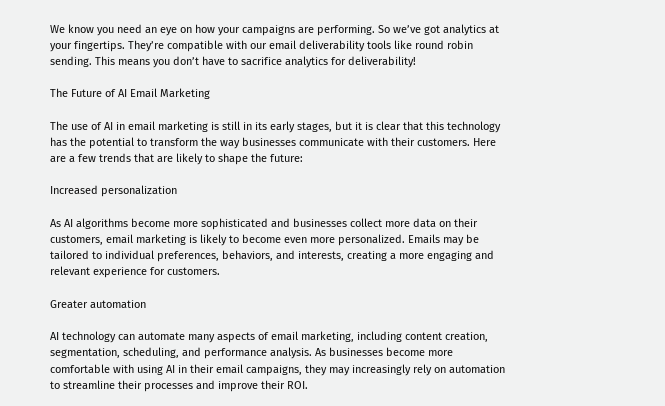We know you need an eye on how your campaigns are performing. So we’ve got analytics at your fingertips. They’re compatible with our email deliverability tools like round robin sending. This means you don’t have to sacrifice analytics for deliverability!

The Future of AI Email Marketing

The use of AI in email marketing is still in its early stages, but it is clear that this technology has the potential to transform the way businesses communicate with their customers. Here are a few trends that are likely to shape the future:

Increased personalization

As AI algorithms become more sophisticated and businesses collect more data on their customers, email marketing is likely to become even more personalized. Emails may be tailored to individual preferences, behaviors, and interests, creating a more engaging and relevant experience for customers.

Greater automation

AI technology can automate many aspects of email marketing, including content creation, segmentation, scheduling, and performance analysis. As businesses become more comfortable with using AI in their email campaigns, they may increasingly rely on automation to streamline their processes and improve their ROI.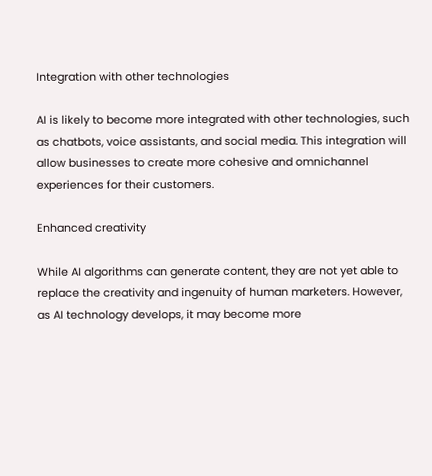Integration with other technologies

AI is likely to become more integrated with other technologies, such as chatbots, voice assistants, and social media. This integration will allow businesses to create more cohesive and omnichannel experiences for their customers.

Enhanced creativity

While AI algorithms can generate content, they are not yet able to replace the creativity and ingenuity of human marketers. However, as AI technology develops, it may become more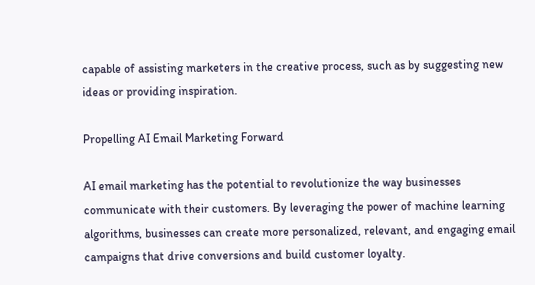capable of assisting marketers in the creative process, such as by suggesting new ideas or providing inspiration.

Propelling AI Email Marketing Forward

AI email marketing has the potential to revolutionize the way businesses communicate with their customers. By leveraging the power of machine learning algorithms, businesses can create more personalized, relevant, and engaging email campaigns that drive conversions and build customer loyalty.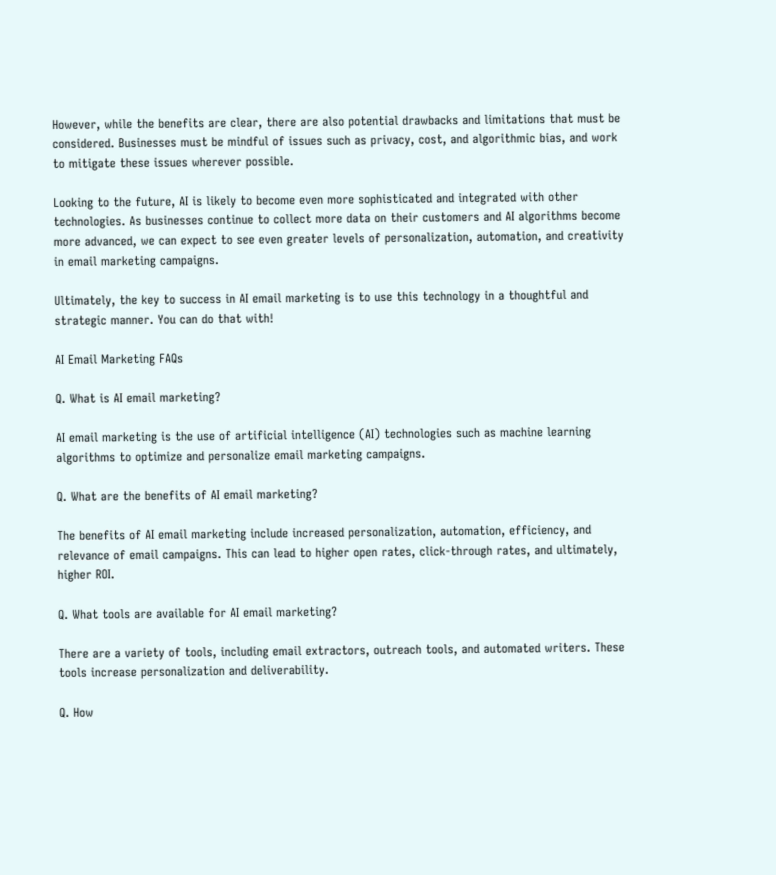However, while the benefits are clear, there are also potential drawbacks and limitations that must be considered. Businesses must be mindful of issues such as privacy, cost, and algorithmic bias, and work to mitigate these issues wherever possible.

Looking to the future, AI is likely to become even more sophisticated and integrated with other technologies. As businesses continue to collect more data on their customers and AI algorithms become more advanced, we can expect to see even greater levels of personalization, automation, and creativity in email marketing campaigns.

Ultimately, the key to success in AI email marketing is to use this technology in a thoughtful and strategic manner. You can do that with!

AI Email Marketing FAQs

Q. What is AI email marketing?

AI email marketing is the use of artificial intelligence (AI) technologies such as machine learning algorithms to optimize and personalize email marketing campaigns.

Q. What are the benefits of AI email marketing?

The benefits of AI email marketing include increased personalization, automation, efficiency, and relevance of email campaigns. This can lead to higher open rates, click-through rates, and ultimately, higher ROI.

Q. What tools are available for AI email marketing?

There are a variety of tools, including email extractors, outreach tools, and automated writers. These tools increase personalization and deliverability.

Q. How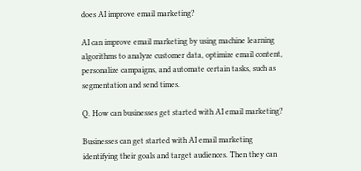does AI improve email marketing?

AI can improve email marketing by using machine learning algorithms to analyze customer data, optimize email content, personalize campaigns, and automate certain tasks, such as segmentation and send times.

Q. How can businesses get started with AI email marketing?

Businesses can get started with AI email marketing identifying their goals and target audiences. Then they can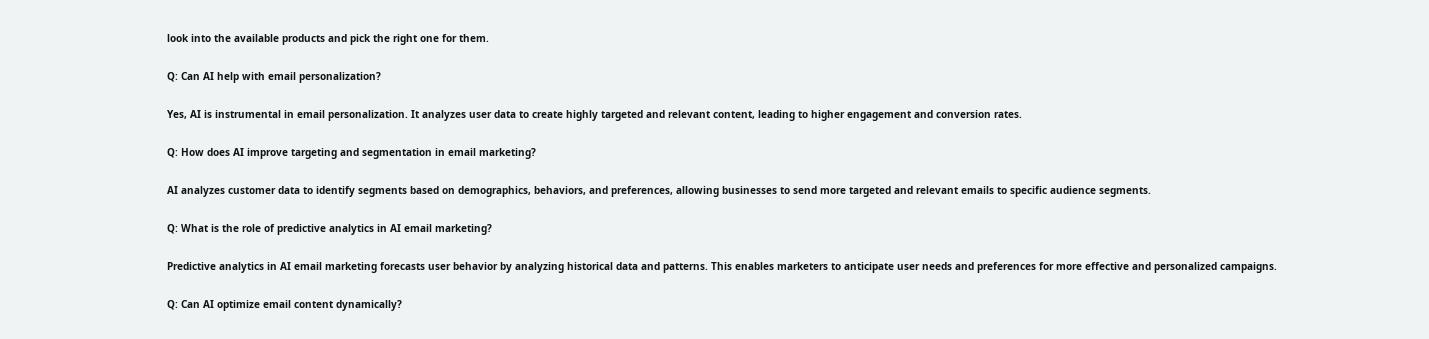look into the available products and pick the right one for them.

Q: Can AI help with email personalization?

Yes, AI is instrumental in email personalization. It analyzes user data to create highly targeted and relevant content, leading to higher engagement and conversion rates.

Q: How does AI improve targeting and segmentation in email marketing?

AI analyzes customer data to identify segments based on demographics, behaviors, and preferences, allowing businesses to send more targeted and relevant emails to specific audience segments.

Q: What is the role of predictive analytics in AI email marketing?

Predictive analytics in AI email marketing forecasts user behavior by analyzing historical data and patterns. This enables marketers to anticipate user needs and preferences for more effective and personalized campaigns.

Q: Can AI optimize email content dynamically?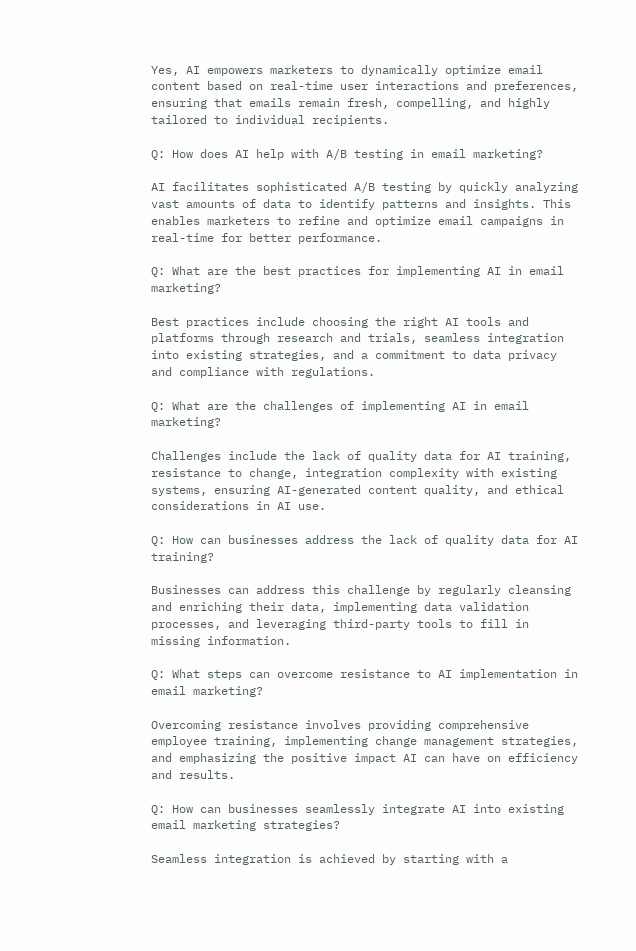Yes, AI empowers marketers to dynamically optimize email content based on real-time user interactions and preferences, ensuring that emails remain fresh, compelling, and highly tailored to individual recipients.

Q: How does AI help with A/B testing in email marketing?

AI facilitates sophisticated A/B testing by quickly analyzing vast amounts of data to identify patterns and insights. This enables marketers to refine and optimize email campaigns in real-time for better performance.

Q: What are the best practices for implementing AI in email marketing?

Best practices include choosing the right AI tools and platforms through research and trials, seamless integration into existing strategies, and a commitment to data privacy and compliance with regulations.

Q: What are the challenges of implementing AI in email marketing?

Challenges include the lack of quality data for AI training, resistance to change, integration complexity with existing systems, ensuring AI-generated content quality, and ethical considerations in AI use.

Q: How can businesses address the lack of quality data for AI training?

Businesses can address this challenge by regularly cleansing and enriching their data, implementing data validation processes, and leveraging third-party tools to fill in missing information.

Q: What steps can overcome resistance to AI implementation in email marketing?

Overcoming resistance involves providing comprehensive employee training, implementing change management strategies, and emphasizing the positive impact AI can have on efficiency and results.

Q: How can businesses seamlessly integrate AI into existing email marketing strategies?

Seamless integration is achieved by starting with a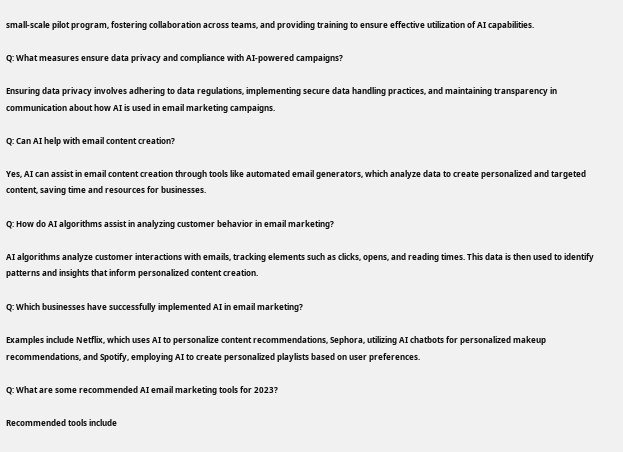small-scale pilot program, fostering collaboration across teams, and providing training to ensure effective utilization of AI capabilities.

Q: What measures ensure data privacy and compliance with AI-powered campaigns?

Ensuring data privacy involves adhering to data regulations, implementing secure data handling practices, and maintaining transparency in communication about how AI is used in email marketing campaigns.

Q: Can AI help with email content creation?

Yes, AI can assist in email content creation through tools like automated email generators, which analyze data to create personalized and targeted content, saving time and resources for businesses.

Q: How do AI algorithms assist in analyzing customer behavior in email marketing?

AI algorithms analyze customer interactions with emails, tracking elements such as clicks, opens, and reading times. This data is then used to identify patterns and insights that inform personalized content creation.

Q: Which businesses have successfully implemented AI in email marketing?

Examples include Netflix, which uses AI to personalize content recommendations, Sephora, utilizing AI chatbots for personalized makeup recommendations, and Spotify, employing AI to create personalized playlists based on user preferences.

Q: What are some recommended AI email marketing tools for 2023?

Recommended tools include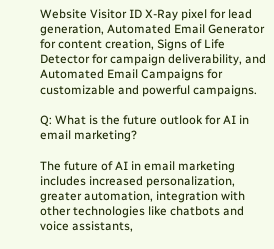Website Visitor ID X-Ray pixel for lead generation, Automated Email Generator for content creation, Signs of Life Detector for campaign deliverability, and Automated Email Campaigns for customizable and powerful campaigns.

Q: What is the future outlook for AI in email marketing?

The future of AI in email marketing includes increased personalization, greater automation, integration with other technologies like chatbots and voice assistants,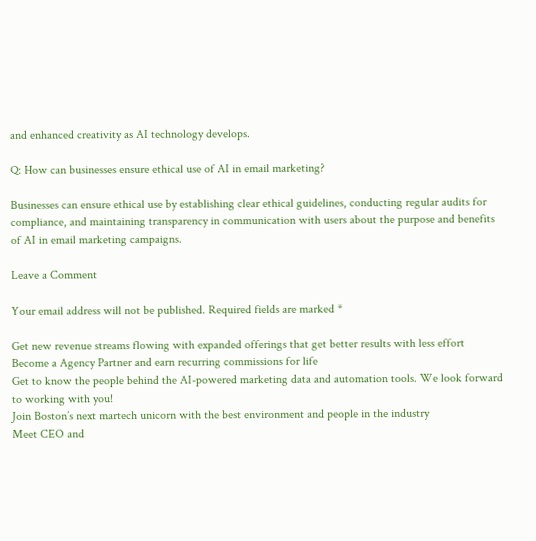and enhanced creativity as AI technology develops.

Q: How can businesses ensure ethical use of AI in email marketing?

Businesses can ensure ethical use by establishing clear ethical guidelines, conducting regular audits for compliance, and maintaining transparency in communication with users about the purpose and benefits of AI in email marketing campaigns.

Leave a Comment

Your email address will not be published. Required fields are marked *

Get new revenue streams flowing with expanded offerings that get better results with less effort
Become a Agency Partner and earn recurring commissions for life
Get to know the people behind the AI-powered marketing data and automation tools. We look forward to working with you!
Join Boston’s next martech unicorn with the best environment and people in the industry
Meet CEO and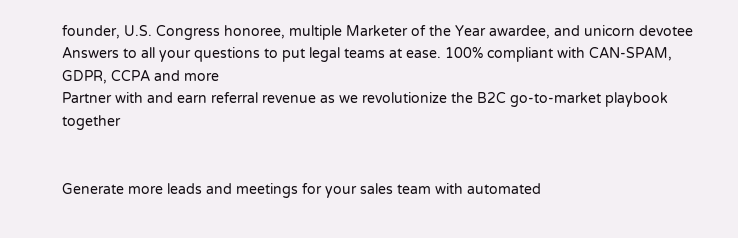founder, U.S. Congress honoree, multiple Marketer of the Year awardee, and unicorn devotee
Answers to all your questions to put legal teams at ease. 100% compliant with CAN-SPAM, GDPR, CCPA and more
Partner with and earn referral revenue as we revolutionize the B2C go-to-market playbook together


Generate more leads and meetings for your sales team with automated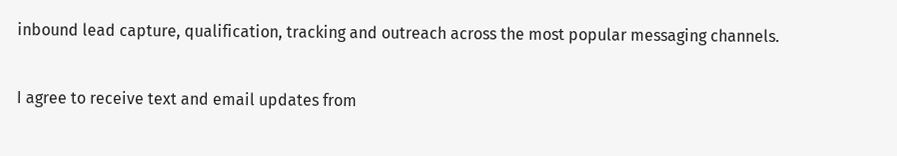inbound lead capture, qualification, tracking and outreach across the most popular messaging channels.

I agree to receive text and email updates from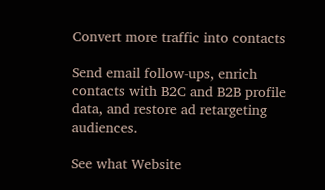Convert more traffic into contacts

Send email follow-ups, enrich contacts with B2C and B2B profile data, and restore ad retargeting audiences.

See what Website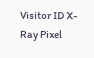Visitor ID X-Ray Pixel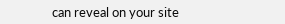can reveal on your site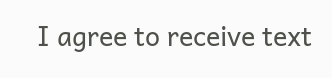I agree to receive text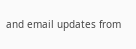and email updates from